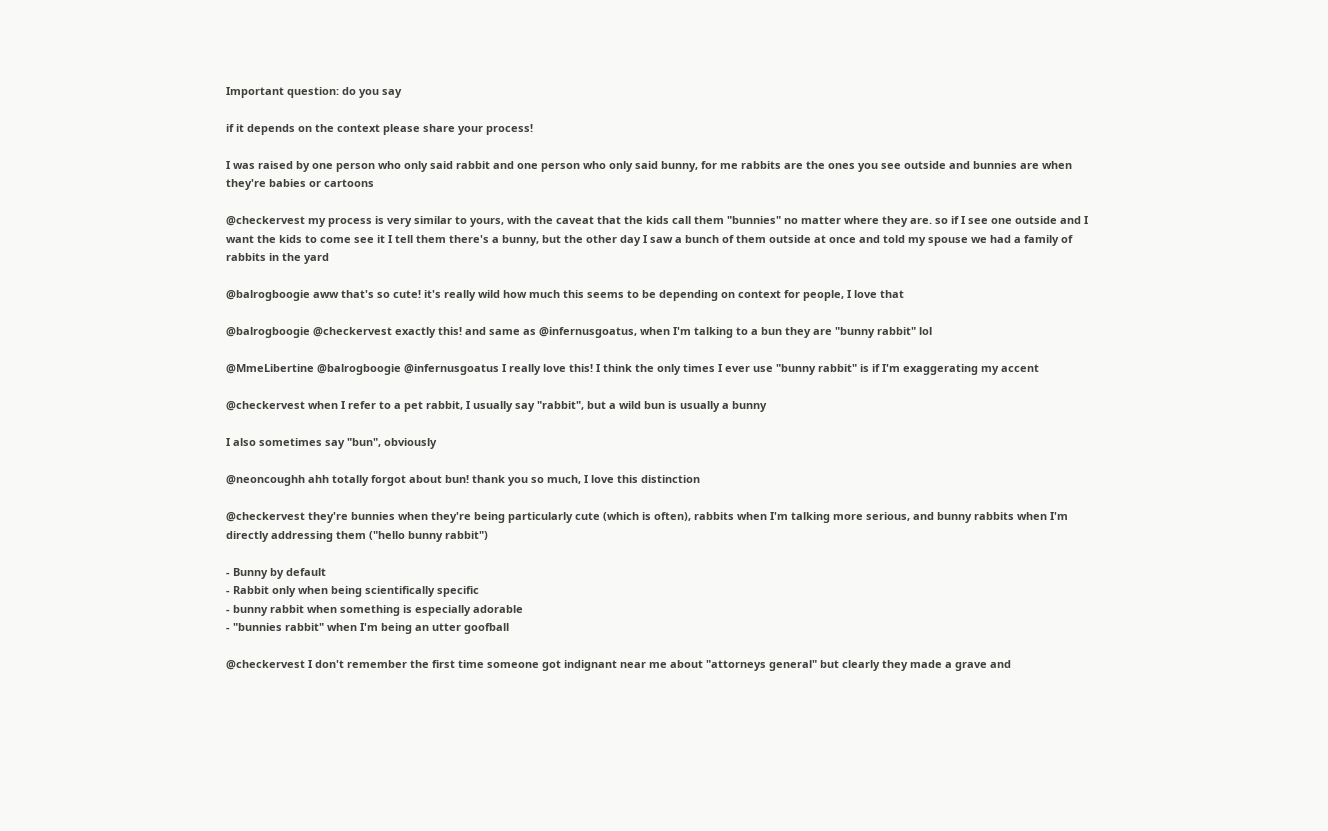Important question: do you say

if it depends on the context please share your process!

I was raised by one person who only said rabbit and one person who only said bunny, for me rabbits are the ones you see outside and bunnies are when they're babies or cartoons

@checkervest my process is very similar to yours, with the caveat that the kids call them "bunnies" no matter where they are. so if I see one outside and I want the kids to come see it I tell them there's a bunny, but the other day I saw a bunch of them outside at once and told my spouse we had a family of rabbits in the yard

@balrogboogie aww that's so cute! it's really wild how much this seems to be depending on context for people, I love that

@balrogboogie @checkervest exactly this! and same as @infernusgoatus, when I'm talking to a bun they are "bunny rabbit" lol

@MmeLibertine @balrogboogie @infernusgoatus I really love this! I think the only times I ever use "bunny rabbit" is if I'm exaggerating my accent

@checkervest when I refer to a pet rabbit, I usually say "rabbit", but a wild bun is usually a bunny

I also sometimes say "bun", obviously

@neoncoughh ahh totally forgot about bun! thank you so much, I love this distinction

@checkervest they're bunnies when they're being particularly cute (which is often), rabbits when I'm talking more serious, and bunny rabbits when I'm directly addressing them ("hello bunny rabbit")

- Bunny by default
- Rabbit only when being scientifically specific
- bunny rabbit when something is especially adorable
- "bunnies rabbit" when I'm being an utter goofball

@checkervest I don't remember the first time someone got indignant near me about "attorneys general" but clearly they made a grave and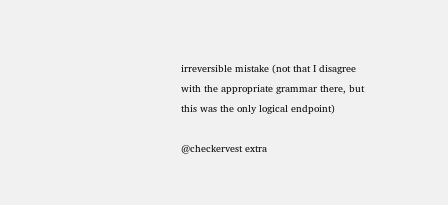irreversible mistake (not that I disagree with the appropriate grammar there, but this was the only logical endpoint)

@checkervest extra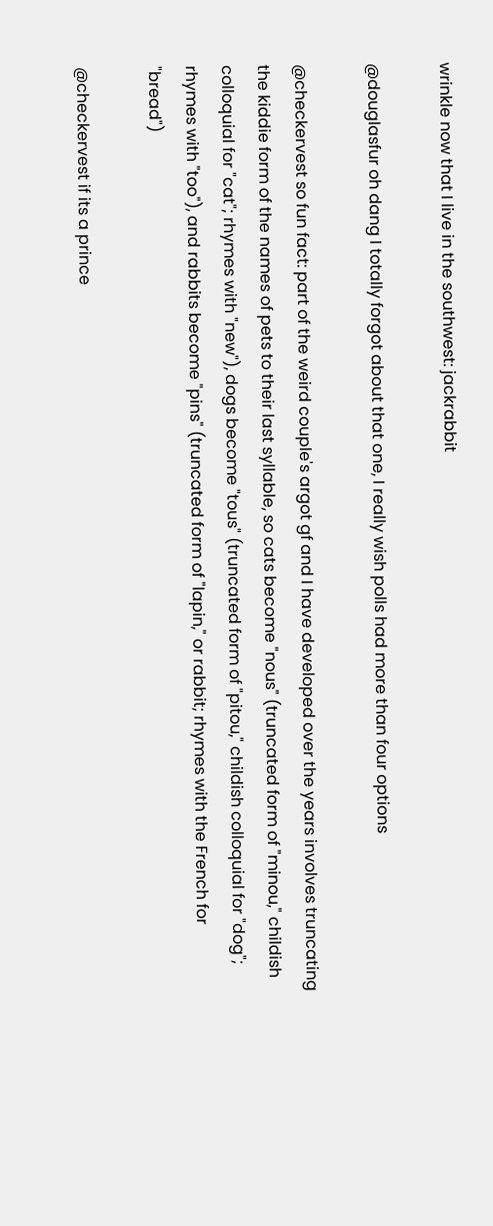wrinkle now that I live in the southwest: jackrabbit

@douglasfur oh dang I totally forgot about that one, I really wish polls had more than four options

@checkervest so fun fact: part of the weird couple's argot gf and I have developed over the years involves truncating the kiddie form of the names of pets to their last syllable, so cats become "nous" (truncated form of "minou," childish colloquial for "cat"; rhymes with "new"), dogs become "tous" (truncated form of "pitou," childish colloquial for "dog"; rhymes with "too"), and rabbits become "pins" (truncated form of "lapin," or rabbit; rhymes with the French for "bread")

@checkervest if its a prince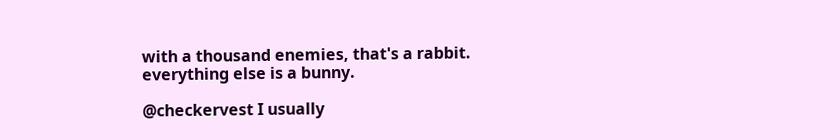with a thousand enemies, that's a rabbit. everything else is a bunny.

@checkervest I usually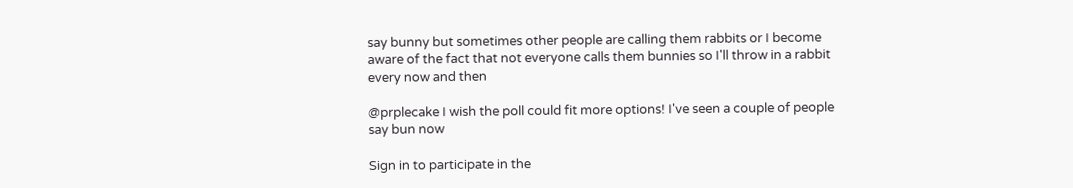say bunny but sometimes other people are calling them rabbits or I become aware of the fact that not everyone calls them bunnies so I'll throw in a rabbit every now and then

@prplecake I wish the poll could fit more options! I've seen a couple of people say bun now

Sign in to participate in the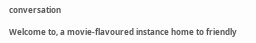conversation

Welcome to, a movie-flavoured instance home to friendly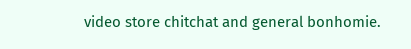video store chitchat and general bonhomie.